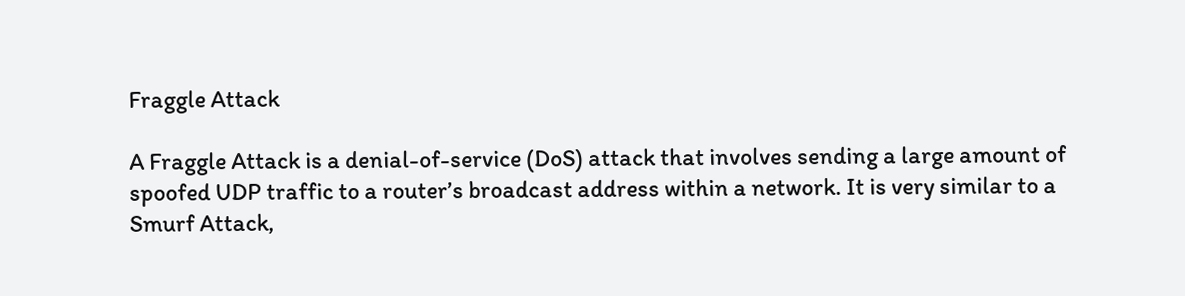Fraggle Attack

A Fraggle Attack is a denial-of-service (DoS) attack that involves sending a large amount of spoofed UDP traffic to a router’s broadcast address within a network. It is very similar to a Smurf Attack,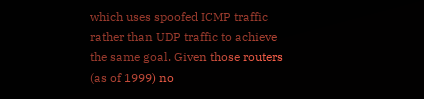which uses spoofed ICMP traffic rather than UDP traffic to achieve the same goal. Given those routers (as of 1999) no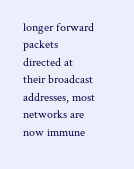longer forward packets directed at their broadcast addresses, most networks are now immune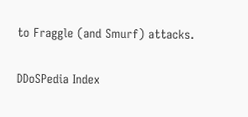to Fraggle (and Smurf) attacks.

DDoSPedia Index